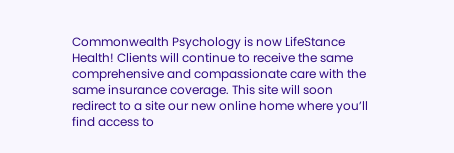Commonwealth Psychology is now LifeStance Health! Clients will continue to receive the same comprehensive and compassionate care with the same insurance coverage. This site will soon redirect to a site our new online home where you’ll find access to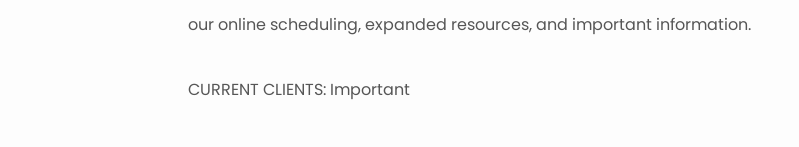our online scheduling, expanded resources, and important information.

CURRENT CLIENTS: Important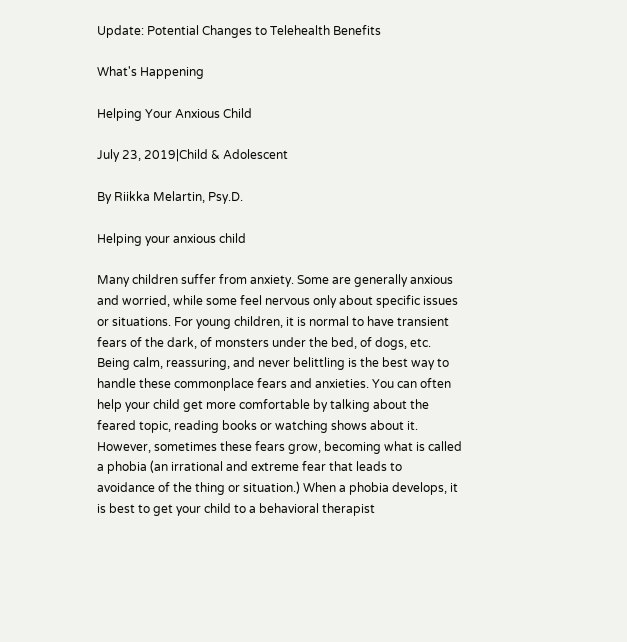Update: Potential Changes to Telehealth Benefits

What's Happening

Helping Your Anxious Child

July 23, 2019|Child & Adolescent

By Riikka Melartin, Psy.D.

Helping your anxious child

Many children suffer from anxiety. Some are generally anxious and worried, while some feel nervous only about specific issues or situations. For young children, it is normal to have transient fears of the dark, of monsters under the bed, of dogs, etc. Being calm, reassuring, and never belittling is the best way to handle these commonplace fears and anxieties. You can often help your child get more comfortable by talking about the feared topic, reading books or watching shows about it. However, sometimes these fears grow, becoming what is called a phobia (an irrational and extreme fear that leads to avoidance of the thing or situation.) When a phobia develops, it is best to get your child to a behavioral therapist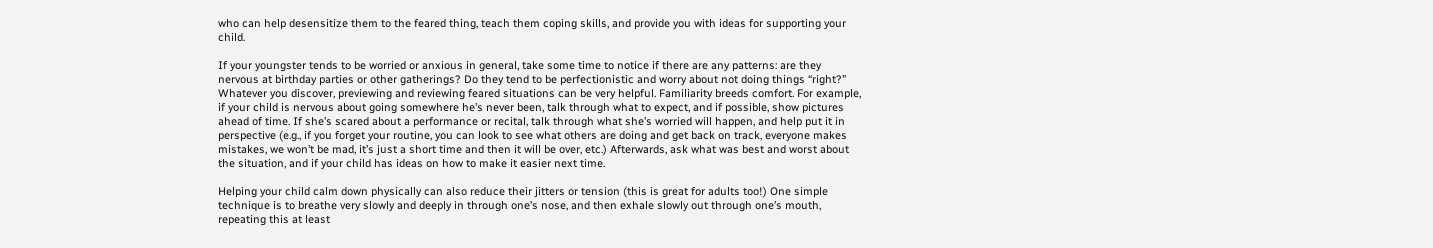who can help desensitize them to the feared thing, teach them coping skills, and provide you with ideas for supporting your child.

If your youngster tends to be worried or anxious in general, take some time to notice if there are any patterns: are they nervous at birthday parties or other gatherings? Do they tend to be perfectionistic and worry about not doing things “right?” Whatever you discover, previewing and reviewing feared situations can be very helpful. Familiarity breeds comfort. For example, if your child is nervous about going somewhere he’s never been, talk through what to expect, and if possible, show pictures ahead of time. If she’s scared about a performance or recital, talk through what she’s worried will happen, and help put it in perspective (e.g., if you forget your routine, you can look to see what others are doing and get back on track, everyone makes mistakes, we won’t be mad, it’s just a short time and then it will be over, etc.) Afterwards, ask what was best and worst about the situation, and if your child has ideas on how to make it easier next time.

Helping your child calm down physically can also reduce their jitters or tension (this is great for adults too!) One simple technique is to breathe very slowly and deeply in through one’s nose, and then exhale slowly out through one’s mouth, repeating this at least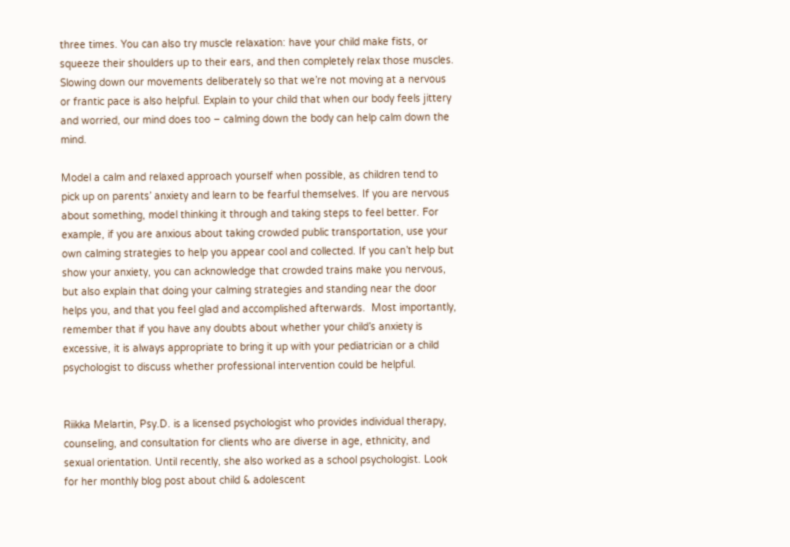three times. You can also try muscle relaxation: have your child make fists, or squeeze their shoulders up to their ears, and then completely relax those muscles. Slowing down our movements deliberately so that we’re not moving at a nervous or frantic pace is also helpful. Explain to your child that when our body feels jittery and worried, our mind does too – calming down the body can help calm down the mind.

Model a calm and relaxed approach yourself when possible, as children tend to pick up on parents’ anxiety and learn to be fearful themselves. If you are nervous about something, model thinking it through and taking steps to feel better. For example, if you are anxious about taking crowded public transportation, use your own calming strategies to help you appear cool and collected. If you can’t help but show your anxiety, you can acknowledge that crowded trains make you nervous, but also explain that doing your calming strategies and standing near the door helps you, and that you feel glad and accomplished afterwards.  Most importantly, remember that if you have any doubts about whether your child’s anxiety is excessive, it is always appropriate to bring it up with your pediatrician or a child psychologist to discuss whether professional intervention could be helpful.


Riikka Melartin, Psy.D. is a licensed psychologist who provides individual therapy, counseling, and consultation for clients who are diverse in age, ethnicity, and sexual orientation. Until recently, she also worked as a school psychologist. Look for her monthly blog post about child & adolescent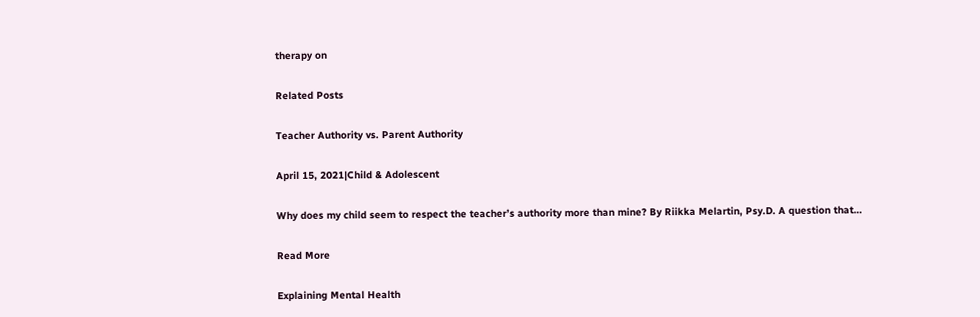therapy on

Related Posts

Teacher Authority vs. Parent Authority

April 15, 2021|Child & Adolescent

Why does my child seem to respect the teacher’s authority more than mine? By Riikka Melartin, Psy.D. A question that…

Read More

Explaining Mental Health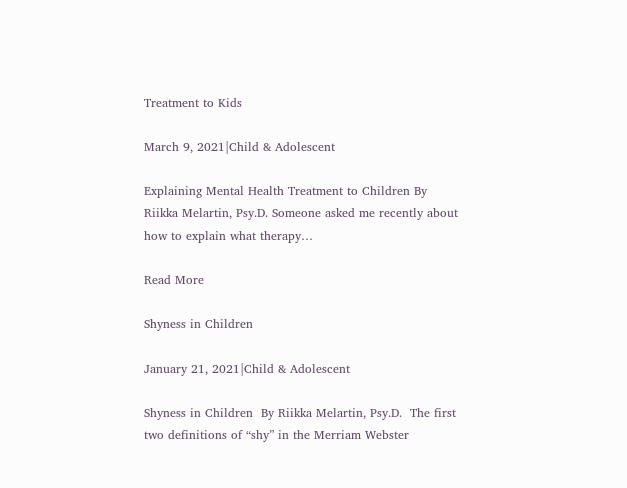Treatment to Kids

March 9, 2021|Child & Adolescent

Explaining Mental Health Treatment to Children By Riikka Melartin, Psy.D. Someone asked me recently about how to explain what therapy…

Read More

Shyness in Children

January 21, 2021|Child & Adolescent

Shyness in Children  By Riikka Melartin, Psy.D.  The first two definitions of “shy” in the Merriam Webster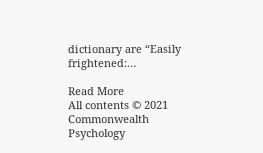dictionary are “Easily frightened:…

Read More
All contents © 2021 Commonwealth Psychology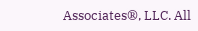Associates®, LLC. All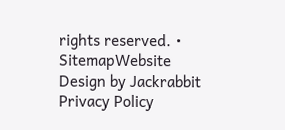rights reserved. • SitemapWebsite Design by Jackrabbit Privacy Policy